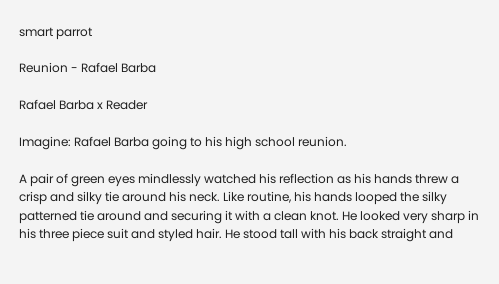smart parrot

Reunion - Rafael Barba

Rafael Barba x Reader

Imagine: Rafael Barba going to his high school reunion.

A pair of green eyes mindlessly watched his reflection as his hands threw a crisp and silky tie around his neck. Like routine, his hands looped the silky patterned tie around and securing it with a clean knot. He looked very sharp in his three piece suit and styled hair. He stood tall with his back straight and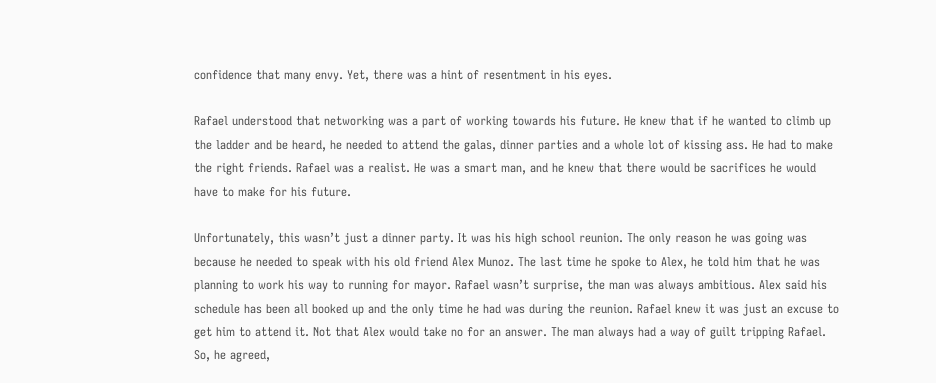confidence that many envy. Yet, there was a hint of resentment in his eyes.

Rafael understood that networking was a part of working towards his future. He knew that if he wanted to climb up the ladder and be heard, he needed to attend the galas, dinner parties and a whole lot of kissing ass. He had to make the right friends. Rafael was a realist. He was a smart man, and he knew that there would be sacrifices he would have to make for his future.

Unfortunately, this wasn’t just a dinner party. It was his high school reunion. The only reason he was going was because he needed to speak with his old friend Alex Munoz. The last time he spoke to Alex, he told him that he was planning to work his way to running for mayor. Rafael wasn’t surprise, the man was always ambitious. Alex said his schedule has been all booked up and the only time he had was during the reunion. Rafael knew it was just an excuse to get him to attend it. Not that Alex would take no for an answer. The man always had a way of guilt tripping Rafael. So, he agreed,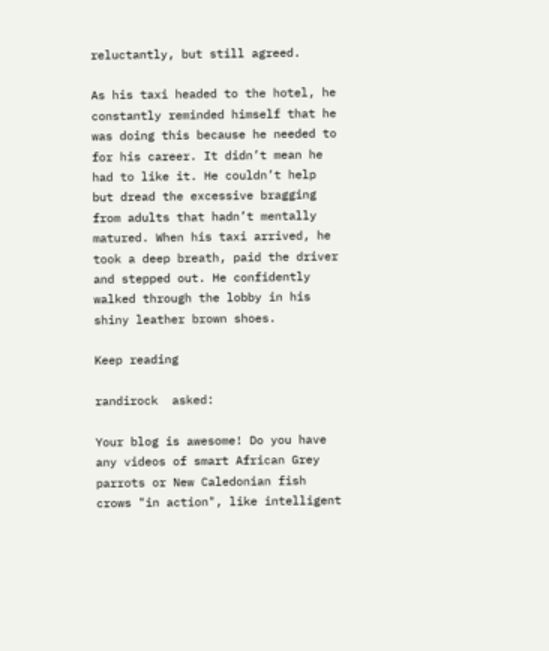reluctantly, but still agreed.

As his taxi headed to the hotel, he constantly reminded himself that he was doing this because he needed to for his career. It didn’t mean he had to like it. He couldn’t help but dread the excessive bragging from adults that hadn’t mentally matured. When his taxi arrived, he took a deep breath, paid the driver and stepped out. He confidently walked through the lobby in his shiny leather brown shoes.

Keep reading

randirock  asked:

Your blog is awesome! Do you have any videos of smart African Grey parrots or New Caledonian fish crows "in action", like intelligent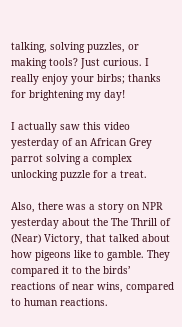talking, solving puzzles, or making tools? Just curious. I really enjoy your birbs; thanks for brightening my day!

I actually saw this video yesterday of an African Grey parrot solving a complex unlocking puzzle for a treat.

Also, there was a story on NPR yesterday about the The Thrill of (Near) Victory, that talked about how pigeons like to gamble. They compared it to the birds’ reactions of near wins, compared to human reactions.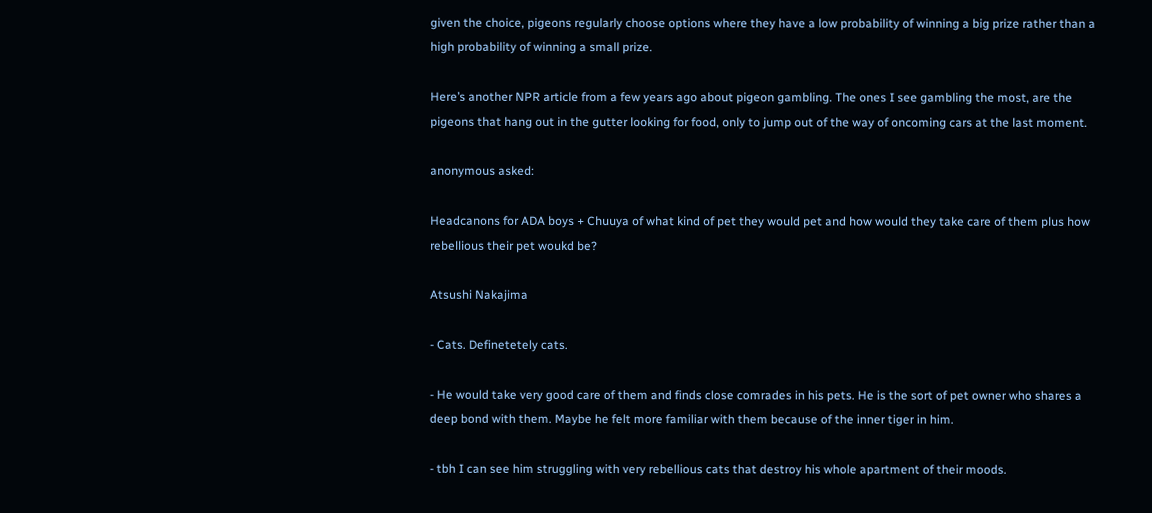given the choice, pigeons regularly choose options where they have a low probability of winning a big prize rather than a high probability of winning a small prize.

Here’s another NPR article from a few years ago about pigeon gambling. The ones I see gambling the most, are the pigeons that hang out in the gutter looking for food, only to jump out of the way of oncoming cars at the last moment.

anonymous asked:

Headcanons for ADA boys + Chuuya of what kind of pet they would pet and how would they take care of them plus how rebellious their pet woukd be?

Atsushi Nakajima

- Cats. Definetetely cats.

- He would take very good care of them and finds close comrades in his pets. He is the sort of pet owner who shares a deep bond with them. Maybe he felt more familiar with them because of the inner tiger in him.

- tbh I can see him struggling with very rebellious cats that destroy his whole apartment of their moods.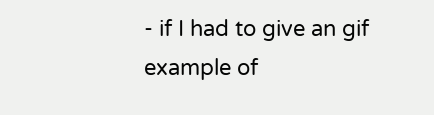- if I had to give an gif example of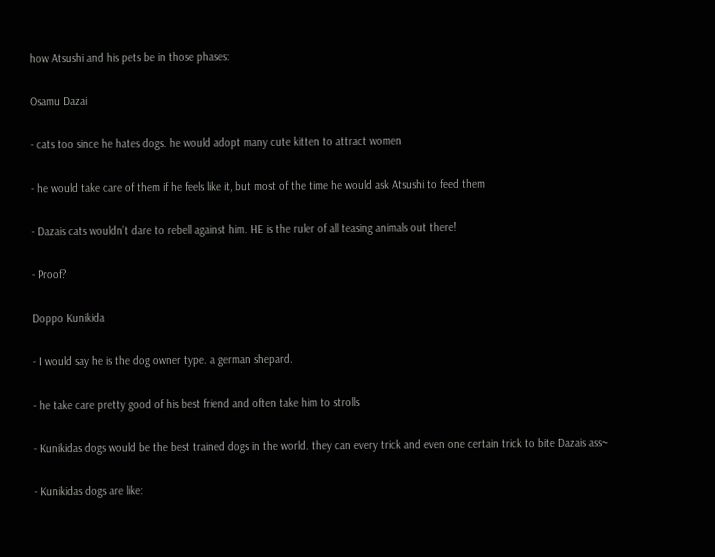how Atsushi and his pets be in those phases:

Osamu Dazai

- cats too since he hates dogs. he would adopt many cute kitten to attract women

- he would take care of them if he feels like it, but most of the time he would ask Atsushi to feed them

- Dazais cats wouldn’t dare to rebell against him. HE is the ruler of all teasing animals out there!

- Proof?

Doppo Kunikida

- I would say he is the dog owner type. a german shepard.

- he take care pretty good of his best friend and often take him to strolls

- Kunikidas dogs would be the best trained dogs in the world. they can every trick and even one certain trick to bite Dazais ass~

- Kunikidas dogs are like: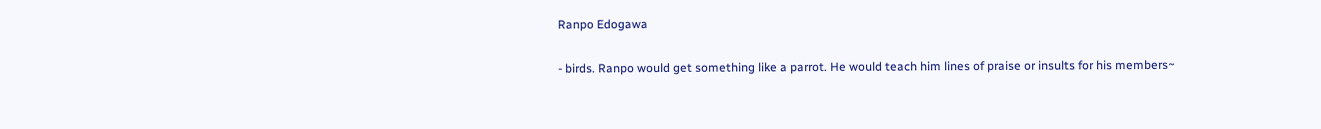Ranpo Edogawa

- birds. Ranpo would get something like a parrot. He would teach him lines of praise or insults for his members~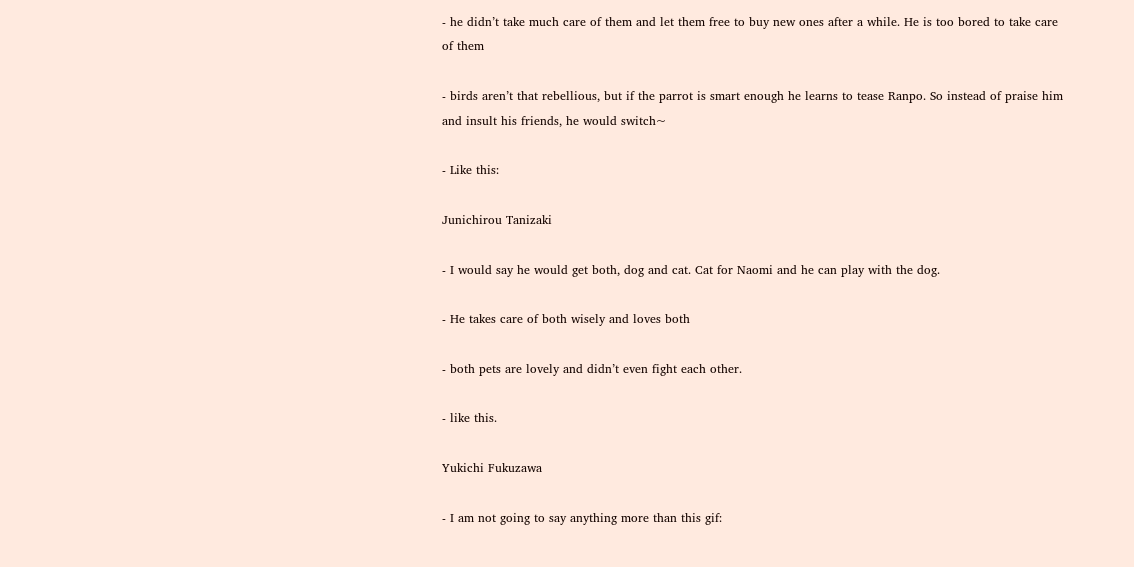- he didn’t take much care of them and let them free to buy new ones after a while. He is too bored to take care of them

- birds aren’t that rebellious, but if the parrot is smart enough he learns to tease Ranpo. So instead of praise him and insult his friends, he would switch~

- Like this:

Junichirou Tanizaki

- I would say he would get both, dog and cat. Cat for Naomi and he can play with the dog.

- He takes care of both wisely and loves both

- both pets are lovely and didn’t even fight each other.

- like this.

Yukichi Fukuzawa

- I am not going to say anything more than this gif: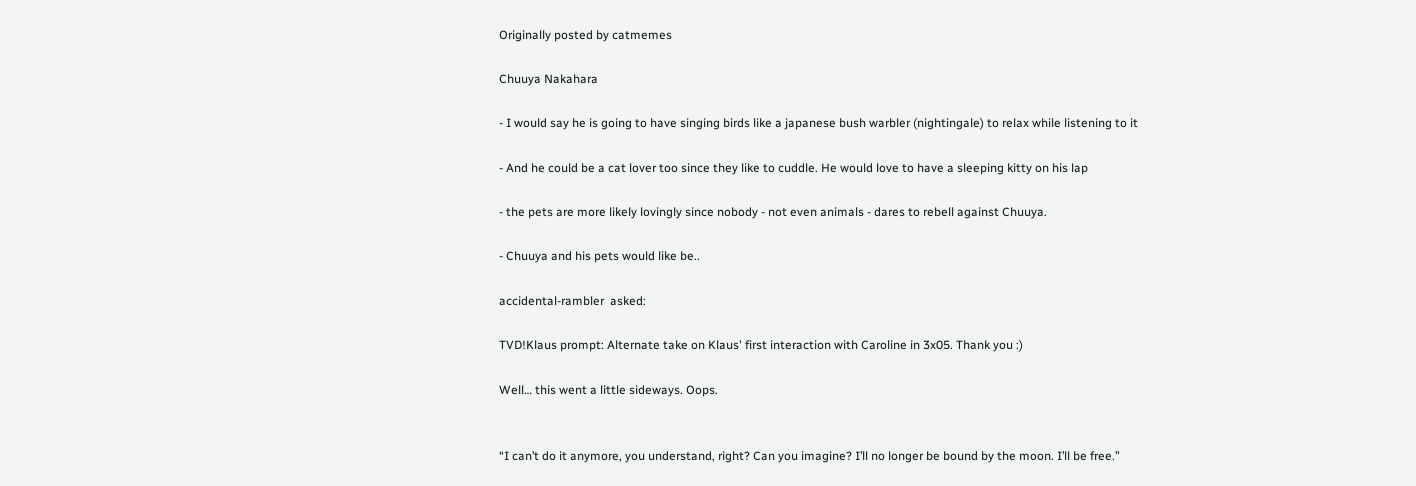Originally posted by catmemes

Chuuya Nakahara

- I would say he is going to have singing birds like a japanese bush warbler (nightingale) to relax while listening to it

- And he could be a cat lover too since they like to cuddle. He would love to have a sleeping kitty on his lap

- the pets are more likely lovingly since nobody - not even animals - dares to rebell against Chuuya.

- Chuuya and his pets would like be..

accidental-rambler  asked:

TVD!Klaus prompt: Alternate take on Klaus' first interaction with Caroline in 3x05. Thank you :)

Well… this went a little sideways. Oops.


“I can’t do it anymore, you understand, right? Can you imagine? I’ll no longer be bound by the moon. I’ll be free.”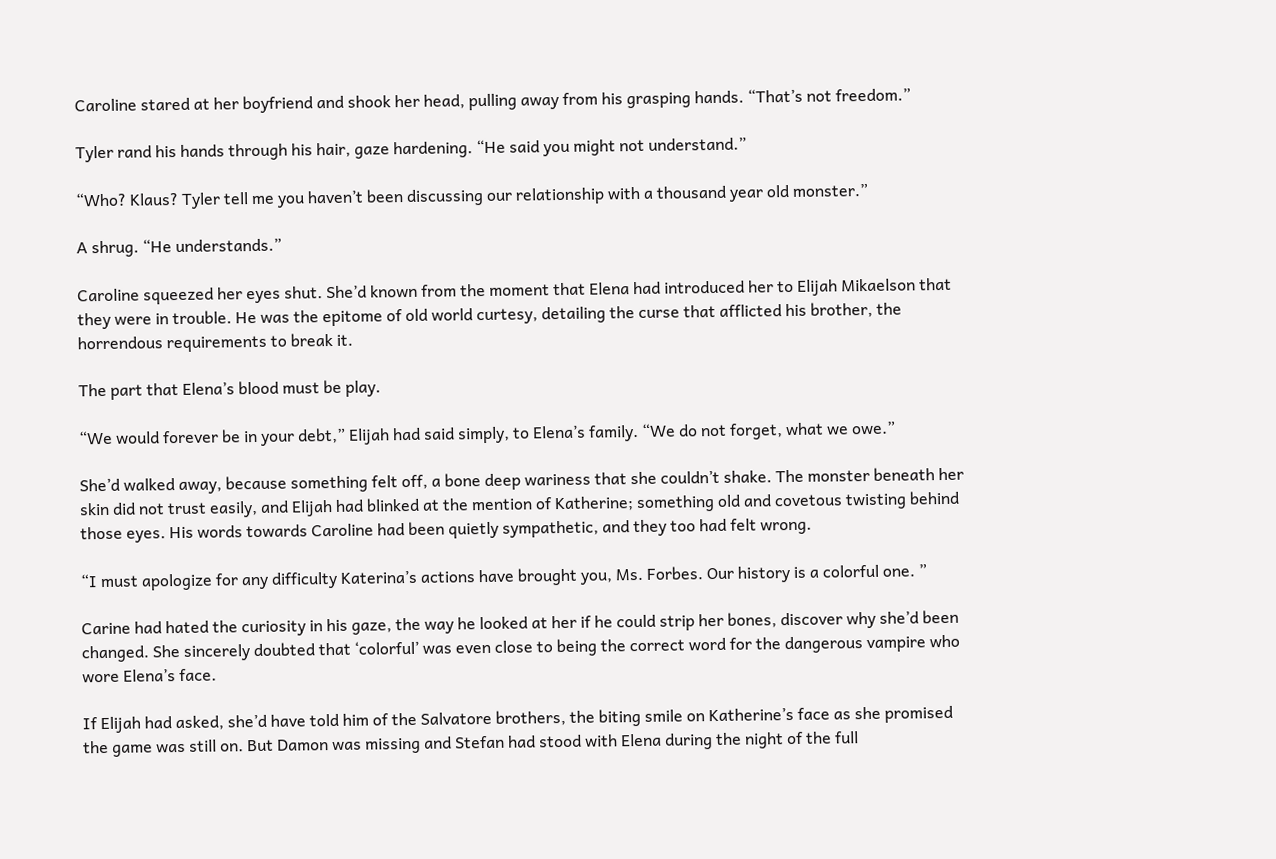Caroline stared at her boyfriend and shook her head, pulling away from his grasping hands. “That’s not freedom.”

Tyler rand his hands through his hair, gaze hardening. “He said you might not understand.”

“Who? Klaus? Tyler tell me you haven’t been discussing our relationship with a thousand year old monster.”

A shrug. “He understands.”

Caroline squeezed her eyes shut. She’d known from the moment that Elena had introduced her to Elijah Mikaelson that they were in trouble. He was the epitome of old world curtesy, detailing the curse that afflicted his brother, the horrendous requirements to break it.

The part that Elena’s blood must be play.

“We would forever be in your debt,” Elijah had said simply, to Elena’s family. “We do not forget, what we owe.”

She’d walked away, because something felt off, a bone deep wariness that she couldn’t shake. The monster beneath her skin did not trust easily, and Elijah had blinked at the mention of Katherine; something old and covetous twisting behind those eyes. His words towards Caroline had been quietly sympathetic, and they too had felt wrong.

“I must apologize for any difficulty Katerina’s actions have brought you, Ms. Forbes. Our history is a colorful one. ”

Carine had hated the curiosity in his gaze, the way he looked at her if he could strip her bones, discover why she’d been changed. She sincerely doubted that ‘colorful’ was even close to being the correct word for the dangerous vampire who wore Elena’s face.

If Elijah had asked, she’d have told him of the Salvatore brothers, the biting smile on Katherine’s face as she promised the game was still on. But Damon was missing and Stefan had stood with Elena during the night of the full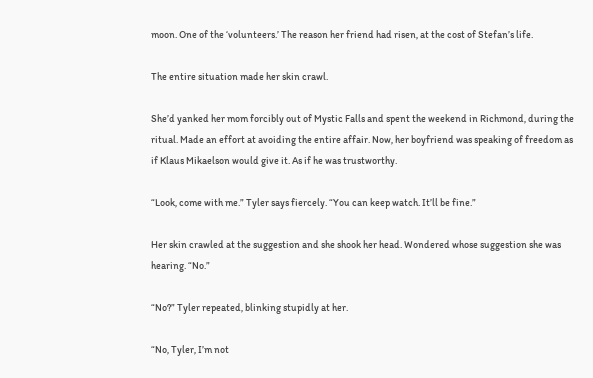moon. One of the ‘volunteers.’ The reason her friend had risen, at the cost of Stefan’s life.

The entire situation made her skin crawl.

She’d yanked her mom forcibly out of Mystic Falls and spent the weekend in Richmond, during the ritual. Made an effort at avoiding the entire affair. Now, her boyfriend was speaking of freedom as if Klaus Mikaelson would give it. As if he was trustworthy.

“Look, come with me.” Tyler says fiercely. “You can keep watch. It’ll be fine.”

Her skin crawled at the suggestion and she shook her head. Wondered whose suggestion she was hearing. “No.”

“No?” Tyler repeated, blinking stupidly at her.

“No, Tyler, I’m not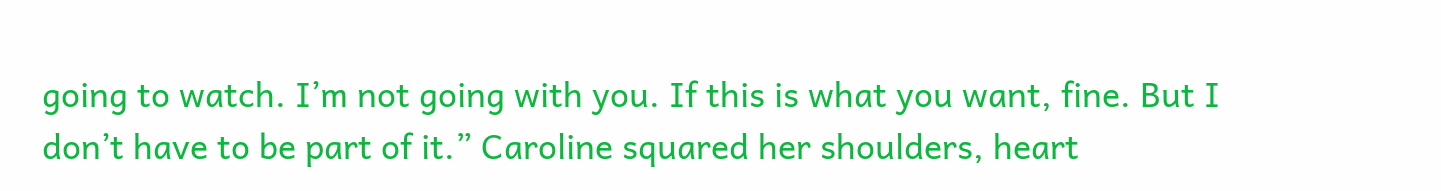going to watch. I’m not going with you. If this is what you want, fine. But I don’t have to be part of it.” Caroline squared her shoulders, heart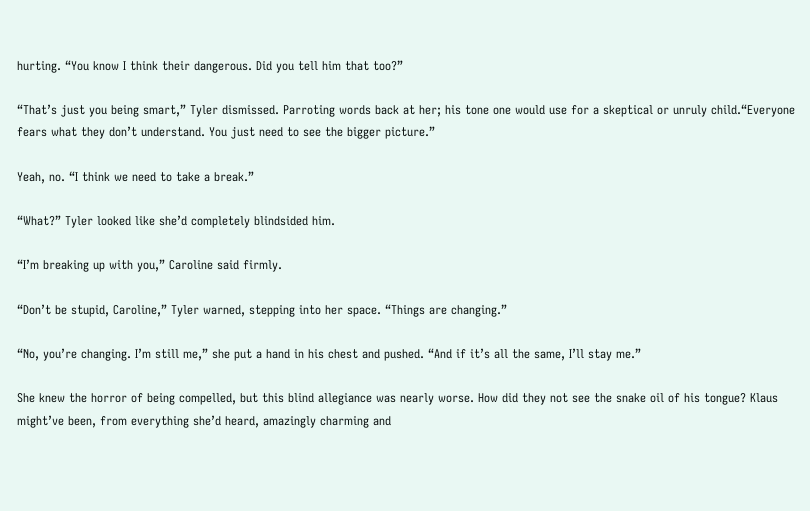hurting. “You know I think their dangerous. Did you tell him that too?”

“That’s just you being smart,” Tyler dismissed. Parroting words back at her; his tone one would use for a skeptical or unruly child.“Everyone fears what they don’t understand. You just need to see the bigger picture.”

Yeah, no. “I think we need to take a break.”

“What?” Tyler looked like she’d completely blindsided him.

“I’m breaking up with you,” Caroline said firmly.

“Don’t be stupid, Caroline,” Tyler warned, stepping into her space. “Things are changing.”

“No, you’re changing. I’m still me,” she put a hand in his chest and pushed. “And if it’s all the same, I’ll stay me.”

She knew the horror of being compelled, but this blind allegiance was nearly worse. How did they not see the snake oil of his tongue? Klaus might’ve been, from everything she’d heard, amazingly charming and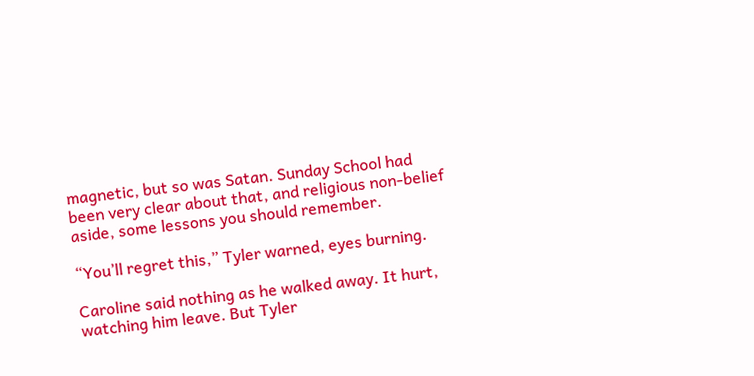magnetic, but so was Satan. Sunday School had been very clear about that, and religious non-belief aside, some lessons you should remember.

“You’ll regret this,” Tyler warned, eyes burning.

Caroline said nothing as he walked away. It hurt, watching him leave. But Tyler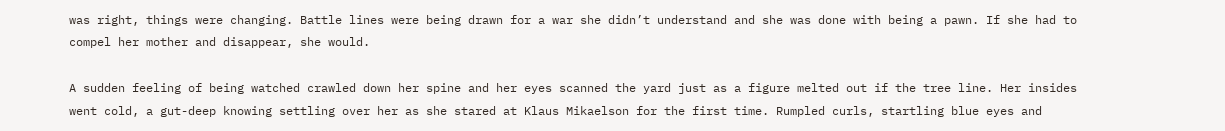was right, things were changing. Battle lines were being drawn for a war she didn’t understand and she was done with being a pawn. If she had to compel her mother and disappear, she would.

A sudden feeling of being watched crawled down her spine and her eyes scanned the yard just as a figure melted out if the tree line. Her insides went cold, a gut-deep knowing settling over her as she stared at Klaus Mikaelson for the first time. Rumpled curls, startling blue eyes and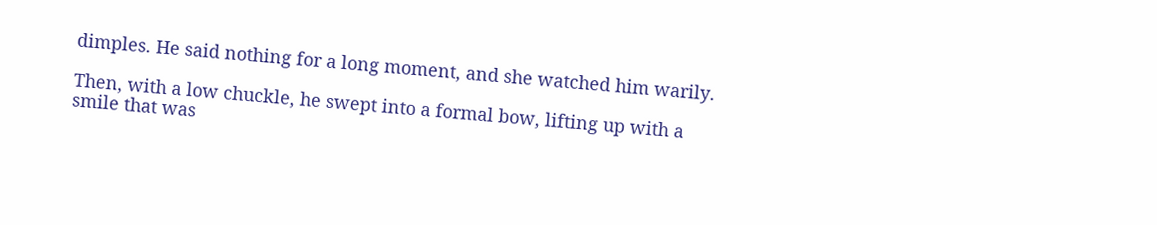dimples. He said nothing for a long moment, and she watched him warily.

Then, with a low chuckle, he swept into a formal bow, lifting up with a smile that was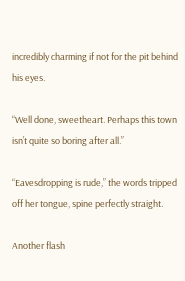incredibly charming if not for the pit behind his eyes.

“Well done, sweetheart. Perhaps this town isn’t quite so boring after all.”

“Eavesdropping is rude,” the words tripped off her tongue, spine perfectly straight.

Another flash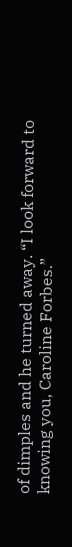of dimples and he turned away. “I look forward to knowing you, Caroline Forbes.”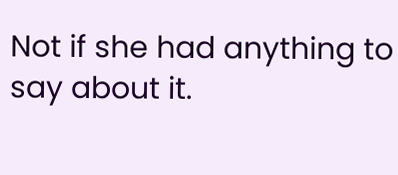Not if she had anything to say about it.